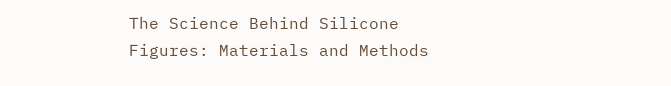The Science Behind Silicone Figures: Materials and Methods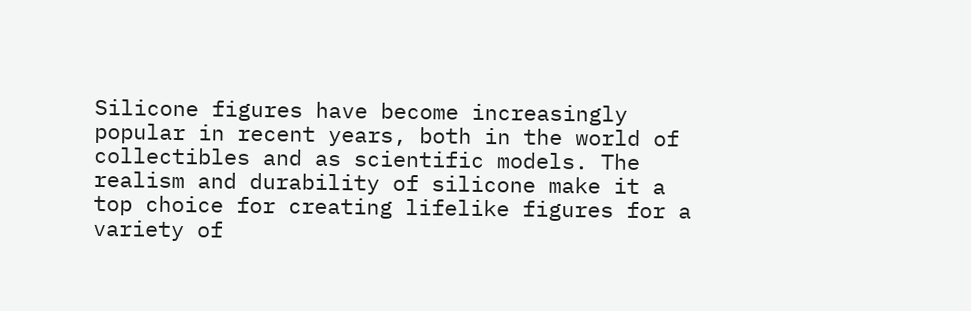Silicone figures have become increasingly popular in recent years, both in the world of collectibles and as scientific models. The realism and durability of silicone make it a top choice for creating lifelike figures for a variety of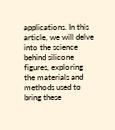applications. In this article, we will delve into the science behind silicone figures, exploring the materials and methods used to bring these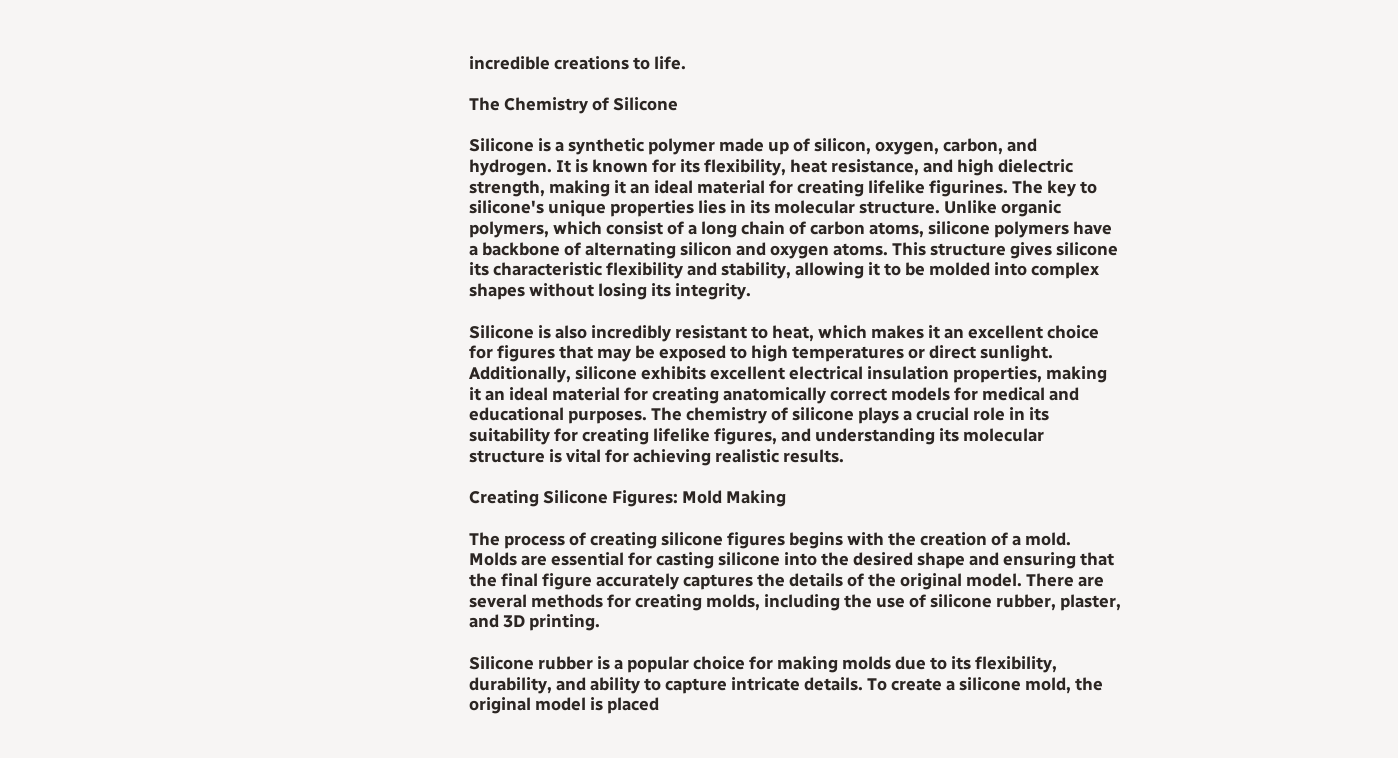incredible creations to life.

The Chemistry of Silicone

Silicone is a synthetic polymer made up of silicon, oxygen, carbon, and hydrogen. It is known for its flexibility, heat resistance, and high dielectric strength, making it an ideal material for creating lifelike figurines. The key to silicone's unique properties lies in its molecular structure. Unlike organic polymers, which consist of a long chain of carbon atoms, silicone polymers have a backbone of alternating silicon and oxygen atoms. This structure gives silicone its characteristic flexibility and stability, allowing it to be molded into complex shapes without losing its integrity.

Silicone is also incredibly resistant to heat, which makes it an excellent choice for figures that may be exposed to high temperatures or direct sunlight. Additionally, silicone exhibits excellent electrical insulation properties, making it an ideal material for creating anatomically correct models for medical and educational purposes. The chemistry of silicone plays a crucial role in its suitability for creating lifelike figures, and understanding its molecular structure is vital for achieving realistic results.

Creating Silicone Figures: Mold Making

The process of creating silicone figures begins with the creation of a mold. Molds are essential for casting silicone into the desired shape and ensuring that the final figure accurately captures the details of the original model. There are several methods for creating molds, including the use of silicone rubber, plaster, and 3D printing.

Silicone rubber is a popular choice for making molds due to its flexibility, durability, and ability to capture intricate details. To create a silicone mold, the original model is placed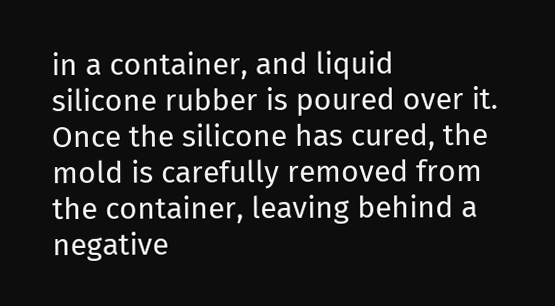in a container, and liquid silicone rubber is poured over it. Once the silicone has cured, the mold is carefully removed from the container, leaving behind a negative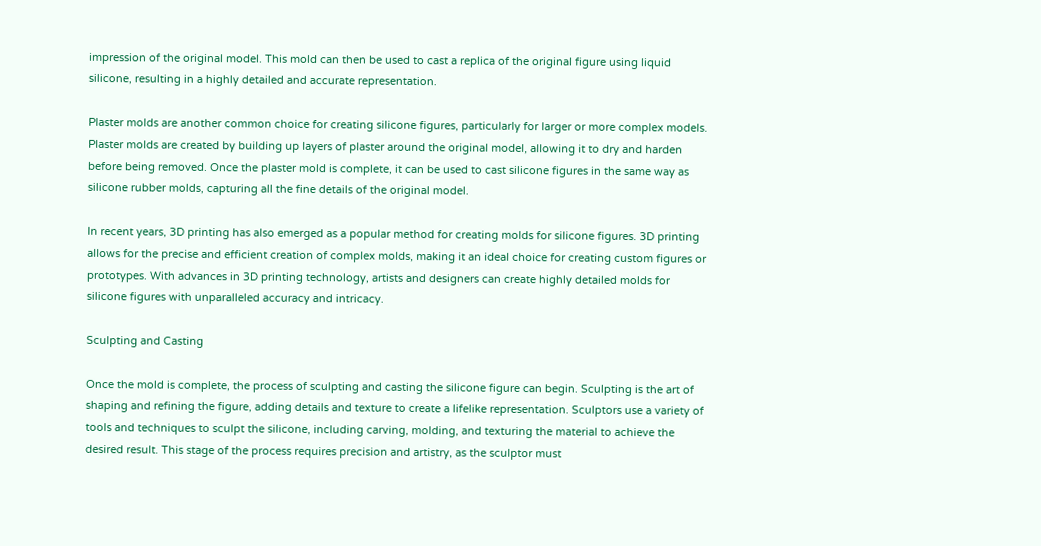impression of the original model. This mold can then be used to cast a replica of the original figure using liquid silicone, resulting in a highly detailed and accurate representation.

Plaster molds are another common choice for creating silicone figures, particularly for larger or more complex models. Plaster molds are created by building up layers of plaster around the original model, allowing it to dry and harden before being removed. Once the plaster mold is complete, it can be used to cast silicone figures in the same way as silicone rubber molds, capturing all the fine details of the original model.

In recent years, 3D printing has also emerged as a popular method for creating molds for silicone figures. 3D printing allows for the precise and efficient creation of complex molds, making it an ideal choice for creating custom figures or prototypes. With advances in 3D printing technology, artists and designers can create highly detailed molds for silicone figures with unparalleled accuracy and intricacy.

Sculpting and Casting

Once the mold is complete, the process of sculpting and casting the silicone figure can begin. Sculpting is the art of shaping and refining the figure, adding details and texture to create a lifelike representation. Sculptors use a variety of tools and techniques to sculpt the silicone, including carving, molding, and texturing the material to achieve the desired result. This stage of the process requires precision and artistry, as the sculptor must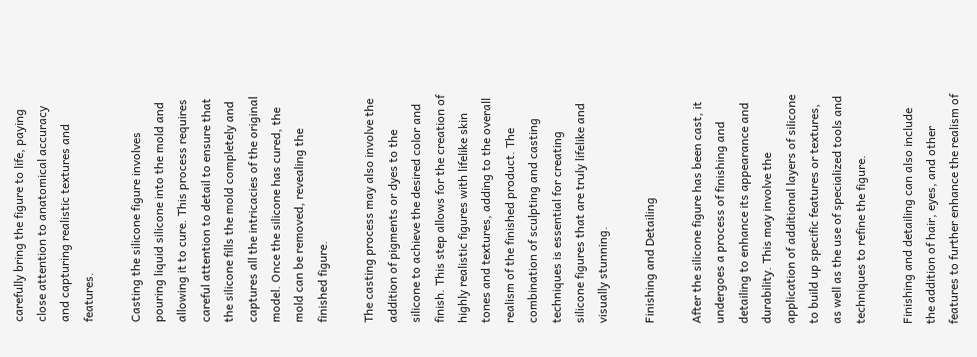carefully bring the figure to life, paying close attention to anatomical accuracy and capturing realistic textures and features.

Casting the silicone figure involves pouring liquid silicone into the mold and allowing it to cure. This process requires careful attention to detail to ensure that the silicone fills the mold completely and captures all the intricacies of the original model. Once the silicone has cured, the mold can be removed, revealing the finished figure.

The casting process may also involve the addition of pigments or dyes to the silicone to achieve the desired color and finish. This step allows for the creation of highly realistic figures with lifelike skin tones and textures, adding to the overall realism of the finished product. The combination of sculpting and casting techniques is essential for creating silicone figures that are truly lifelike and visually stunning.

Finishing and Detailing

After the silicone figure has been cast, it undergoes a process of finishing and detailing to enhance its appearance and durability. This may involve the application of additional layers of silicone to build up specific features or textures, as well as the use of specialized tools and techniques to refine the figure.

Finishing and detailing can also include the addition of hair, eyes, and other features to further enhance the realism of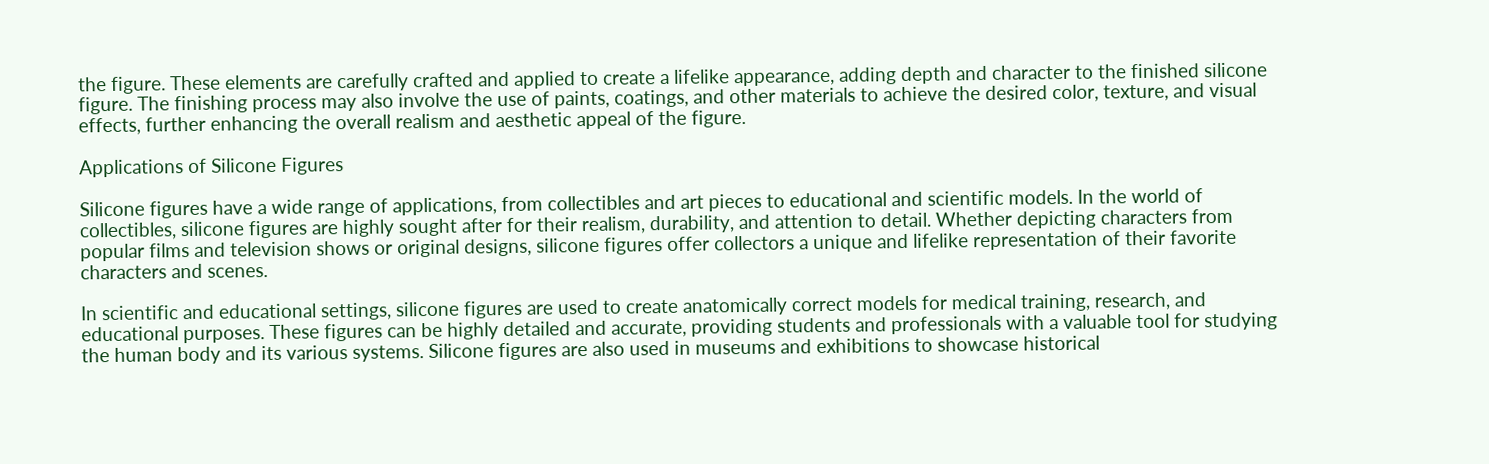the figure. These elements are carefully crafted and applied to create a lifelike appearance, adding depth and character to the finished silicone figure. The finishing process may also involve the use of paints, coatings, and other materials to achieve the desired color, texture, and visual effects, further enhancing the overall realism and aesthetic appeal of the figure.

Applications of Silicone Figures

Silicone figures have a wide range of applications, from collectibles and art pieces to educational and scientific models. In the world of collectibles, silicone figures are highly sought after for their realism, durability, and attention to detail. Whether depicting characters from popular films and television shows or original designs, silicone figures offer collectors a unique and lifelike representation of their favorite characters and scenes.

In scientific and educational settings, silicone figures are used to create anatomically correct models for medical training, research, and educational purposes. These figures can be highly detailed and accurate, providing students and professionals with a valuable tool for studying the human body and its various systems. Silicone figures are also used in museums and exhibitions to showcase historical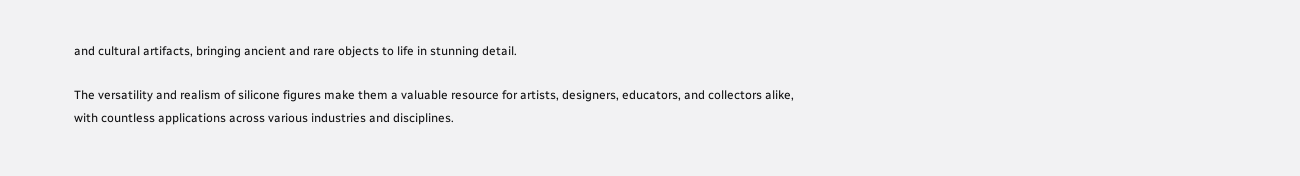and cultural artifacts, bringing ancient and rare objects to life in stunning detail.

The versatility and realism of silicone figures make them a valuable resource for artists, designers, educators, and collectors alike, with countless applications across various industries and disciplines.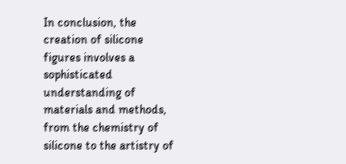In conclusion, the creation of silicone figures involves a sophisticated understanding of materials and methods, from the chemistry of silicone to the artistry of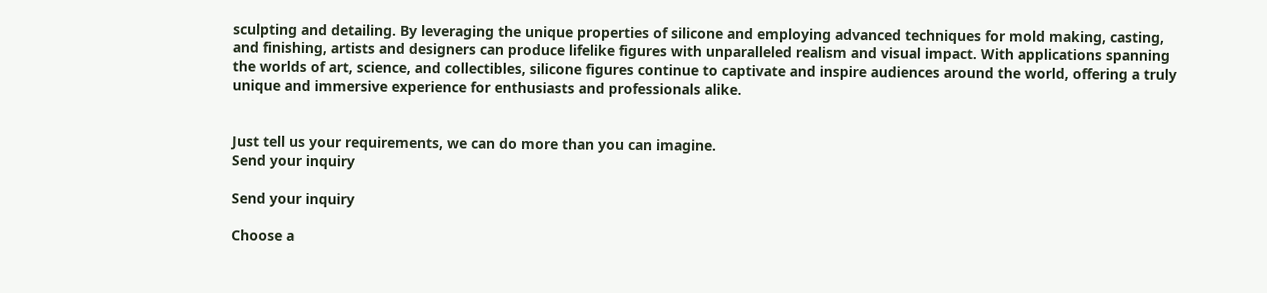sculpting and detailing. By leveraging the unique properties of silicone and employing advanced techniques for mold making, casting, and finishing, artists and designers can produce lifelike figures with unparalleled realism and visual impact. With applications spanning the worlds of art, science, and collectibles, silicone figures continue to captivate and inspire audiences around the world, offering a truly unique and immersive experience for enthusiasts and professionals alike.


Just tell us your requirements, we can do more than you can imagine.
Send your inquiry

Send your inquiry

Choose a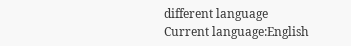different language
Current language:English